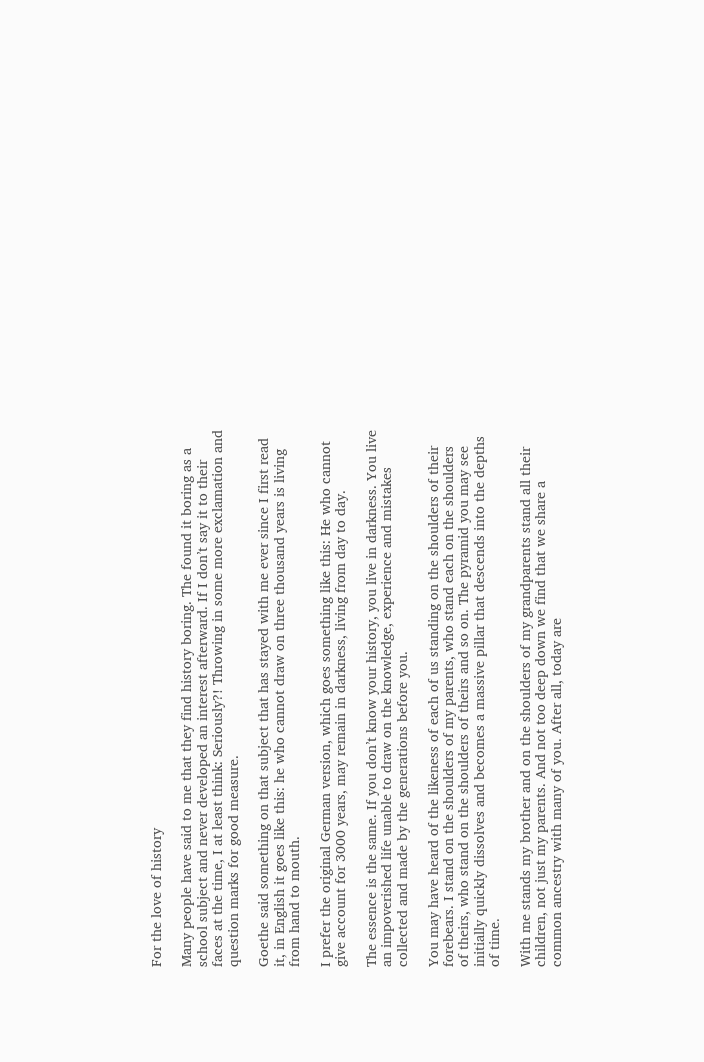For the love of history

Many people have said to me that they find history boring. The found it boring as a school subject and never developed an interest afterward. If I don’t say it to their faces at the time, I at least think: Seriously?! Throwing in some more exclamation and question marks for good measure.

Goethe said something on that subject that has stayed with me ever since I first read it, in English it goes like this: he who cannot draw on three thousand years is living from hand to mouth.

I prefer the original German version, which goes something like this: He who cannot give account for 3000 years, may remain in darkness, living from day to day.

The essence is the same. If you don’t know your history, you live in darkness. You live an impoverished life unable to draw on the knowledge, experience and mistakes collected and made by the generations before you.

You may have heard of the likeness of each of us standing on the shoulders of their forebears. I stand on the shoulders of my parents, who stand each on the shoulders of theirs, who stand on the shoulders of theirs and so on. The pyramid you may see initially quickly dissolves and becomes a massive pillar that descends into the depths of time.

With me stands my brother and on the shoulders of my grandparents stand all their children, not just my parents. And not too deep down we find that we share a common ancestry with many of you. After all, today are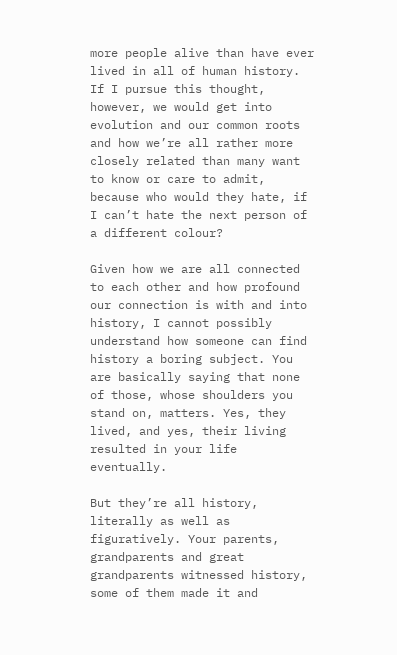more people alive than have ever lived in all of human history. If I pursue this thought, however, we would get into evolution and our common roots and how we’re all rather more closely related than many want to know or care to admit, because who would they hate, if I can’t hate the next person of a different colour?

Given how we are all connected to each other and how profound our connection is with and into history, I cannot possibly understand how someone can find history a boring subject. You are basically saying that none of those, whose shoulders you stand on, matters. Yes, they lived, and yes, their living resulted in your life eventually.

But they’re all history, literally as well as figuratively. Your parents, grandparents and great grandparents witnessed history, some of them made it and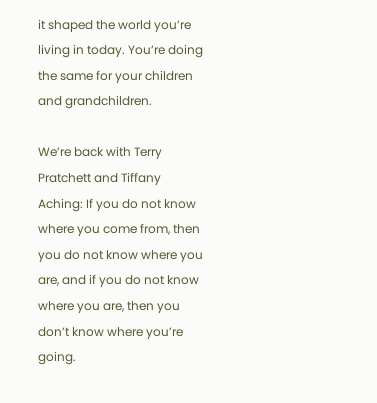it shaped the world you’re living in today. You’re doing the same for your children and grandchildren.

We’re back with Terry Pratchett and Tiffany Aching: If you do not know where you come from, then you do not know where you are, and if you do not know where you are, then you don’t know where you’re going.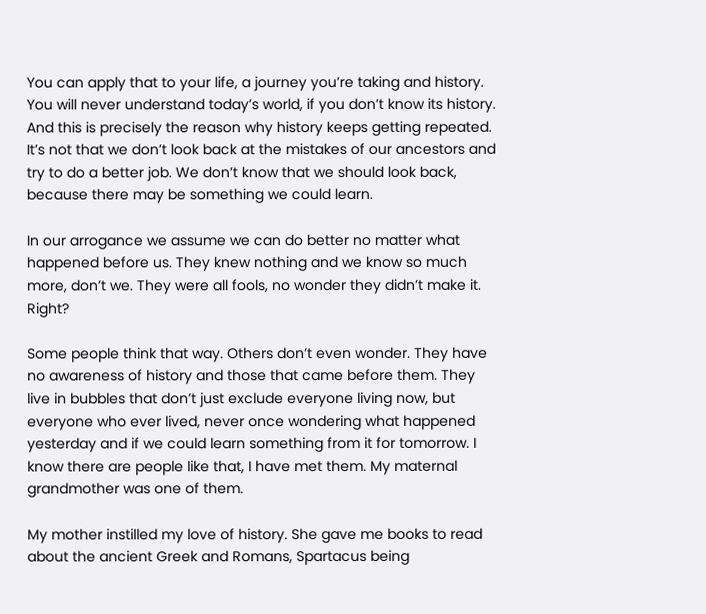You can apply that to your life, a journey you’re taking and history. You will never understand today’s world, if you don’t know its history. And this is precisely the reason why history keeps getting repeated. It’s not that we don’t look back at the mistakes of our ancestors and try to do a better job. We don’t know that we should look back, because there may be something we could learn.

In our arrogance we assume we can do better no matter what happened before us. They knew nothing and we know so much more, don’t we. They were all fools, no wonder they didn’t make it. Right?

Some people think that way. Others don’t even wonder. They have no awareness of history and those that came before them. They live in bubbles that don’t just exclude everyone living now, but everyone who ever lived, never once wondering what happened yesterday and if we could learn something from it for tomorrow. I know there are people like that, I have met them. My maternal grandmother was one of them.

My mother instilled my love of history. She gave me books to read about the ancient Greek and Romans, Spartacus being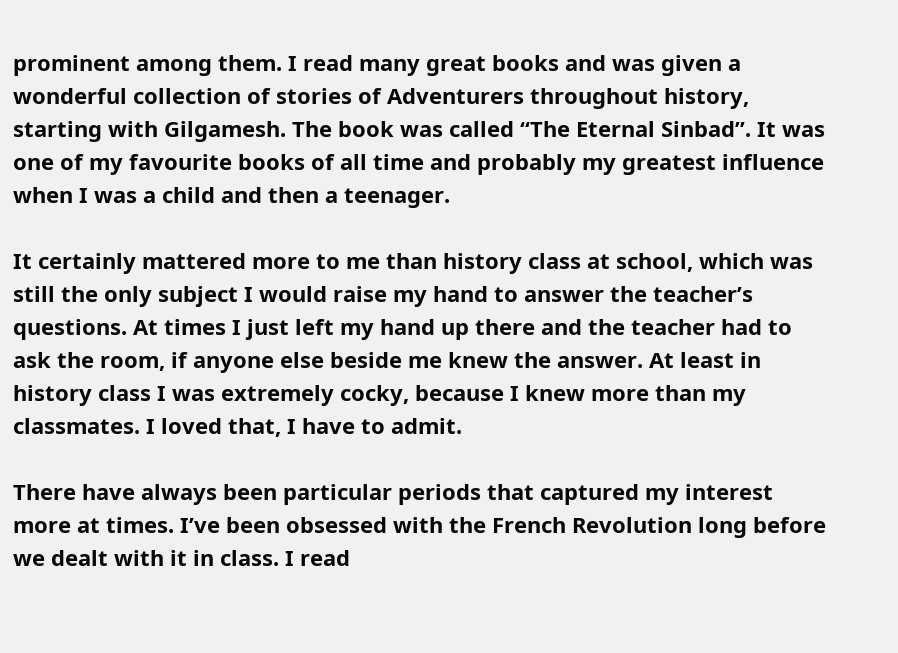prominent among them. I read many great books and was given a wonderful collection of stories of Adventurers throughout history, starting with Gilgamesh. The book was called “The Eternal Sinbad”. It was one of my favourite books of all time and probably my greatest influence when I was a child and then a teenager.

It certainly mattered more to me than history class at school, which was still the only subject I would raise my hand to answer the teacher’s questions. At times I just left my hand up there and the teacher had to ask the room, if anyone else beside me knew the answer. At least in history class I was extremely cocky, because I knew more than my classmates. I loved that, I have to admit.

There have always been particular periods that captured my interest more at times. I’ve been obsessed with the French Revolution long before we dealt with it in class. I read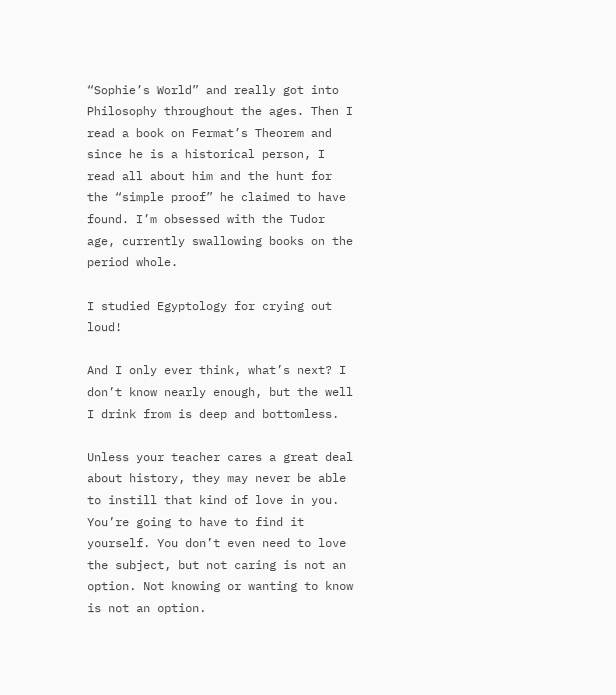“Sophie’s World” and really got into Philosophy throughout the ages. Then I read a book on Fermat’s Theorem and since he is a historical person, I read all about him and the hunt for the “simple proof” he claimed to have found. I’m obsessed with the Tudor age, currently swallowing books on the period whole.

I studied Egyptology for crying out loud!

And I only ever think, what’s next? I don’t know nearly enough, but the well I drink from is deep and bottomless.

Unless your teacher cares a great deal about history, they may never be able to instill that kind of love in you. You’re going to have to find it yourself. You don’t even need to love the subject, but not caring is not an option. Not knowing or wanting to know is not an option.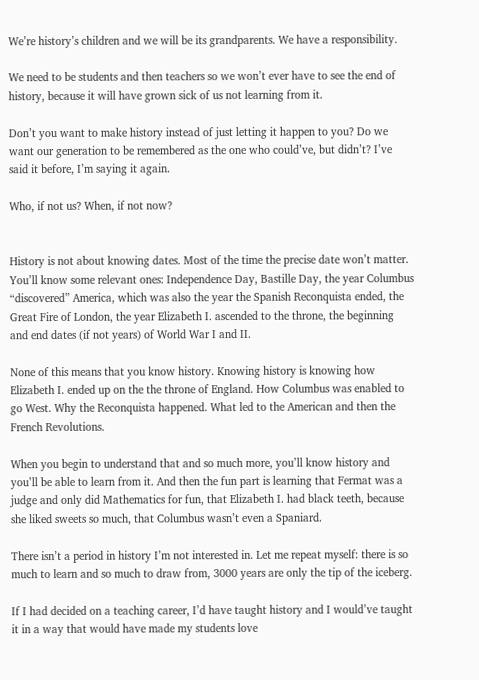We’re history’s children and we will be its grandparents. We have a responsibility.

We need to be students and then teachers so we won’t ever have to see the end of history, because it will have grown sick of us not learning from it.

Don’t you want to make history instead of just letting it happen to you? Do we want our generation to be remembered as the one who could’ve, but didn’t? I’ve said it before, I’m saying it again.

Who, if not us? When, if not now?


History is not about knowing dates. Most of the time the precise date won’t matter. You’ll know some relevant ones: Independence Day, Bastille Day, the year Columbus “discovered” America, which was also the year the Spanish Reconquista ended, the Great Fire of London, the year Elizabeth I. ascended to the throne, the beginning and end dates (if not years) of World War I and II.

None of this means that you know history. Knowing history is knowing how Elizabeth I. ended up on the the throne of England. How Columbus was enabled to go West. Why the Reconquista happened. What led to the American and then the French Revolutions.

When you begin to understand that and so much more, you’ll know history and you’ll be able to learn from it. And then the fun part is learning that Fermat was a judge and only did Mathematics for fun, that Elizabeth I. had black teeth, because she liked sweets so much, that Columbus wasn’t even a Spaniard.

There isn’t a period in history I’m not interested in. Let me repeat myself: there is so much to learn and so much to draw from, 3000 years are only the tip of the iceberg.

If I had decided on a teaching career, I’d have taught history and I would’ve taught it in a way that would have made my students love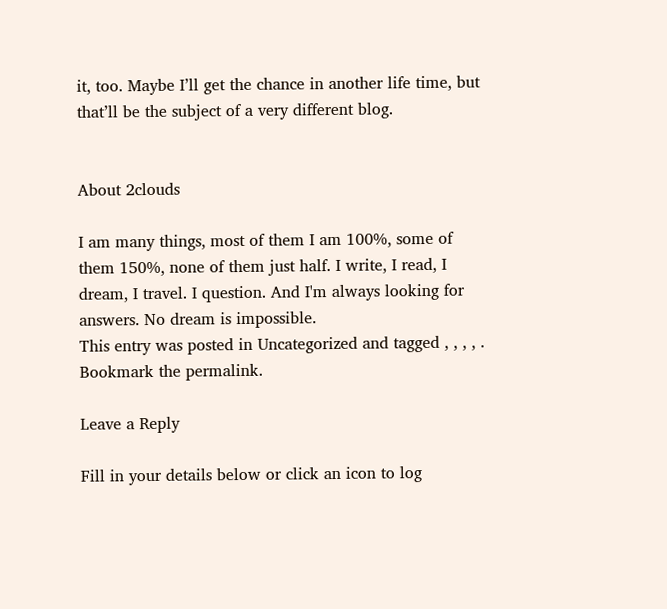it, too. Maybe I’ll get the chance in another life time, but that’ll be the subject of a very different blog.


About 2clouds

I am many things, most of them I am 100%, some of them 150%, none of them just half. I write, I read, I dream, I travel. I question. And I'm always looking for answers. No dream is impossible.
This entry was posted in Uncategorized and tagged , , , , . Bookmark the permalink.

Leave a Reply

Fill in your details below or click an icon to log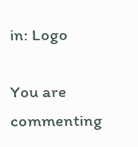in: Logo

You are commenting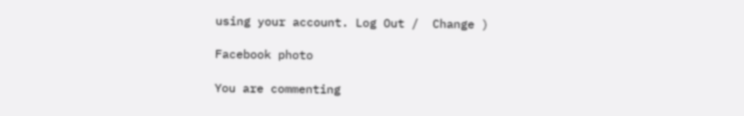using your account. Log Out /  Change )

Facebook photo

You are commenting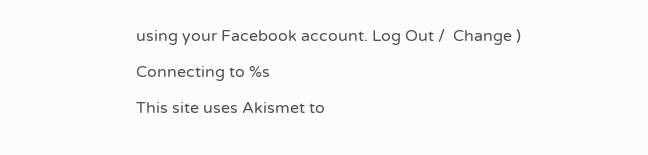using your Facebook account. Log Out /  Change )

Connecting to %s

This site uses Akismet to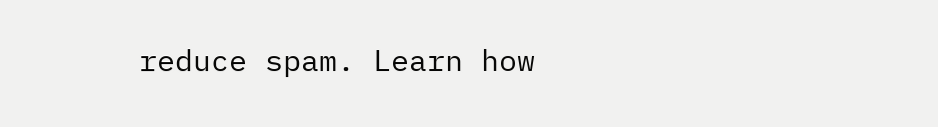reduce spam. Learn how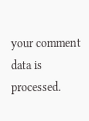your comment data is processed.